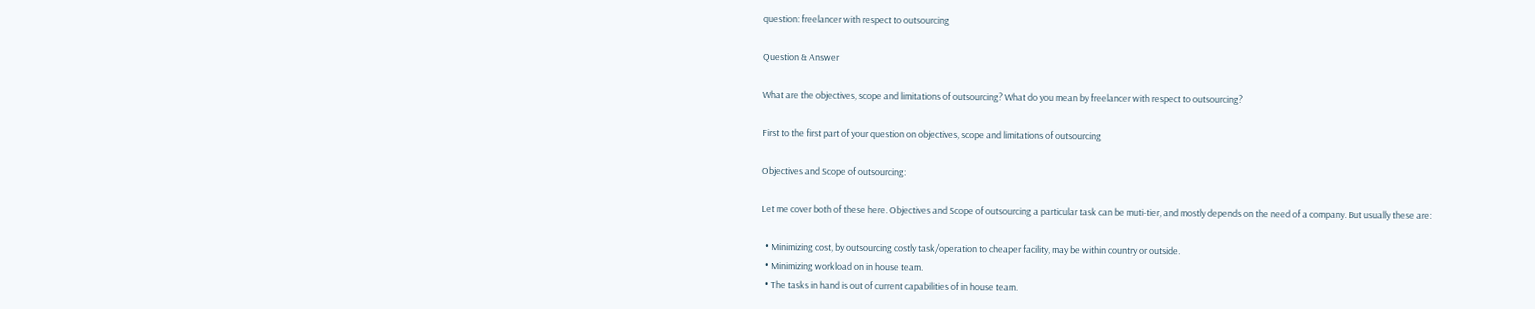question: freelancer with respect to outsourcing

Question & Answer

What are the objectives, scope and limitations of outsourcing? What do you mean by freelancer with respect to outsourcing?

First to the first part of your question on objectives, scope and limitations of outsourcing

Objectives and Scope of outsourcing:

Let me cover both of these here. Objectives and Scope of outsourcing a particular task can be muti-tier, and mostly depends on the need of a company. But usually these are:

  • Minimizing cost, by outsourcing costly task/operation to cheaper facility, may be within country or outside.
  • Minimizing workload on in house team.
  • The tasks in hand is out of current capabilities of in house team.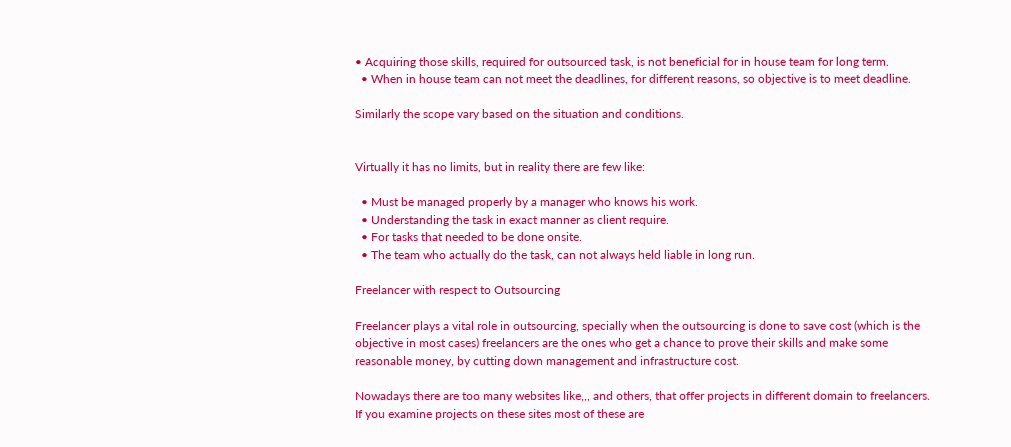• Acquiring those skills, required for outsourced task, is not beneficial for in house team for long term.
  • When in house team can not meet the deadlines, for different reasons, so objective is to meet deadline.

Similarly the scope vary based on the situation and conditions.


Virtually it has no limits, but in reality there are few like:

  • Must be managed properly by a manager who knows his work.
  • Understanding the task in exact manner as client require.
  • For tasks that needed to be done onsite.
  • The team who actually do the task, can not always held liable in long run.

Freelancer with respect to Outsourcing

Freelancer plays a vital role in outsourcing, specially when the outsourcing is done to save cost (which is the objective in most cases) freelancers are the ones who get a chance to prove their skills and make some reasonable money, by cutting down management and infrastructure cost.

Nowadays there are too many websites like,,, and others, that offer projects in different domain to freelancers. If you examine projects on these sites most of these are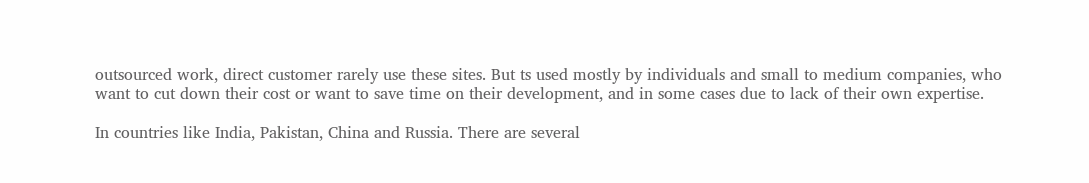outsourced work, direct customer rarely use these sites. But ts used mostly by individuals and small to medium companies, who want to cut down their cost or want to save time on their development, and in some cases due to lack of their own expertise.

In countries like India, Pakistan, China and Russia. There are several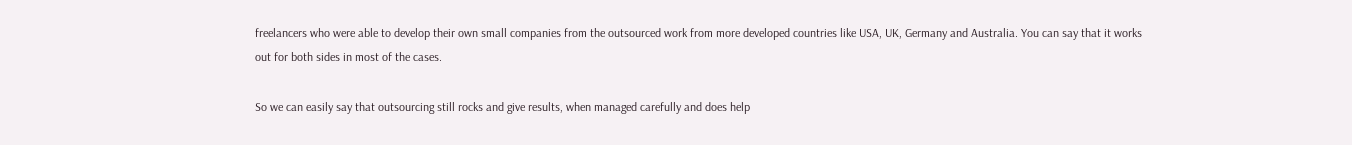freelancers who were able to develop their own small companies from the outsourced work from more developed countries like USA, UK, Germany and Australia. You can say that it works out for both sides in most of the cases.

So we can easily say that outsourcing still rocks and give results, when managed carefully and does help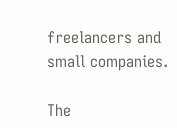freelancers and small companies.

The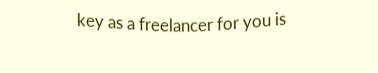key as a freelancer for you is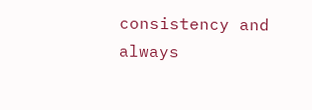consistency and always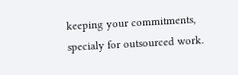keeping your commitments, specialy for outsourced work.